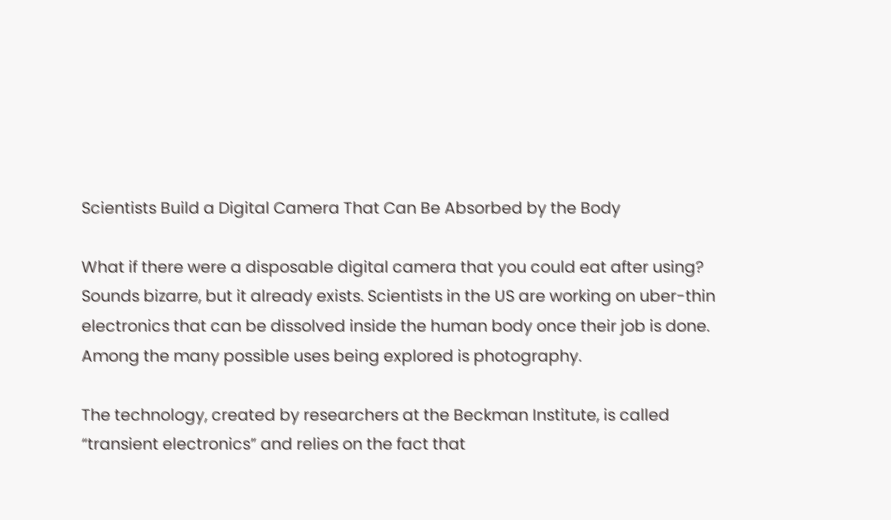Scientists Build a Digital Camera That Can Be Absorbed by the Body

What if there were a disposable digital camera that you could eat after using? Sounds bizarre, but it already exists. Scientists in the US are working on uber-thin electronics that can be dissolved inside the human body once their job is done. Among the many possible uses being explored is photography.

The technology, created by researchers at the Beckman Institute, is called “transient electronics” and relies on the fact that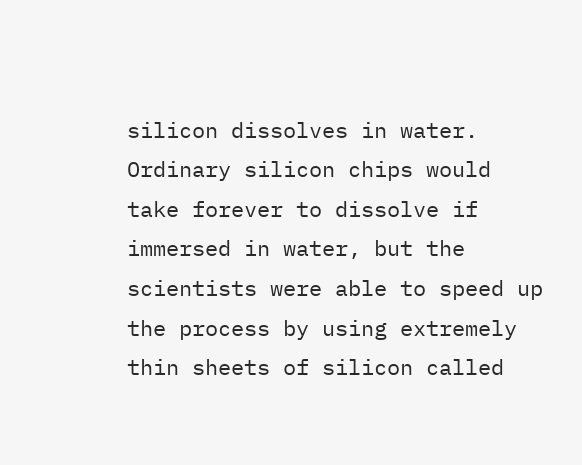silicon dissolves in water. Ordinary silicon chips would take forever to dissolve if immersed in water, but the scientists were able to speed up the process by using extremely thin sheets of silicon called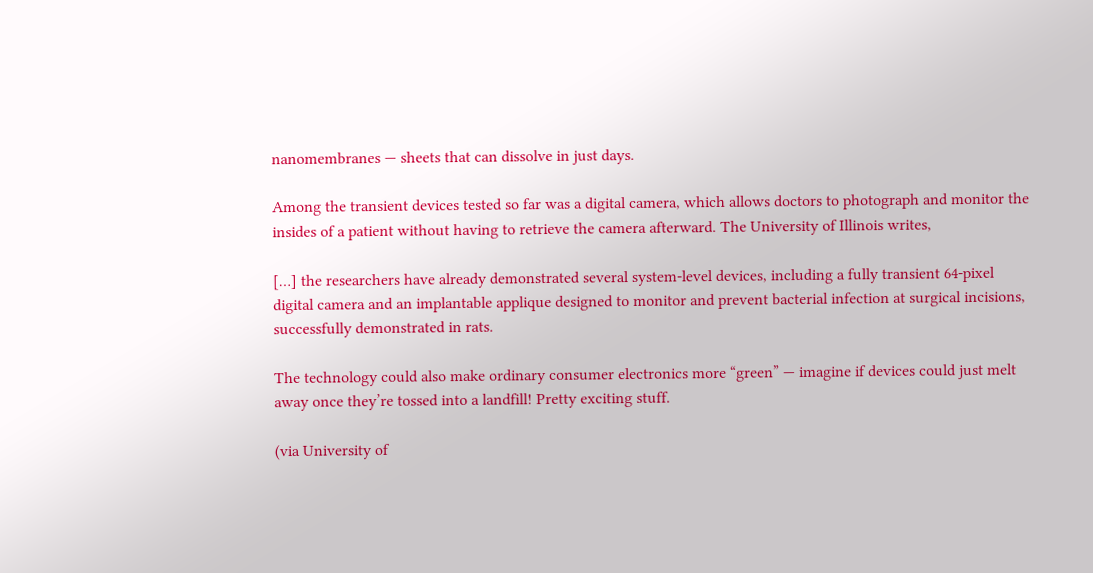nanomembranes — sheets that can dissolve in just days.

Among the transient devices tested so far was a digital camera, which allows doctors to photograph and monitor the insides of a patient without having to retrieve the camera afterward. The University of Illinois writes,

[…] the researchers have already demonstrated several system-level devices, including a fully transient 64-pixel digital camera and an implantable applique designed to monitor and prevent bacterial infection at surgical incisions, successfully demonstrated in rats.

The technology could also make ordinary consumer electronics more “green” — imagine if devices could just melt away once they’re tossed into a landfill! Pretty exciting stuff.

(via University of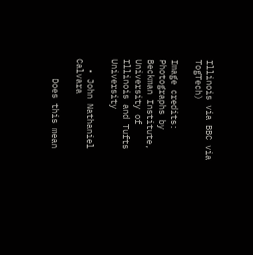Illinois via BBC via TogTech)

Image credits: Photographs by Beckman Institute, University of Illinois and Tufts University

  • John Nathaniel Calvara

    Does this mean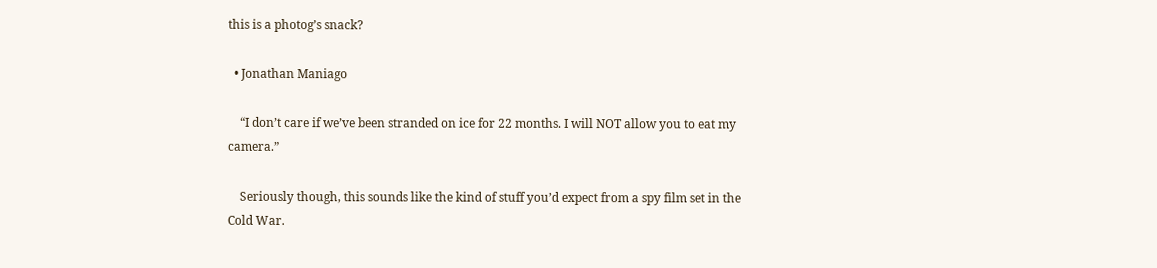this is a photog’s snack?

  • Jonathan Maniago

    “I don’t care if we’ve been stranded on ice for 22 months. I will NOT allow you to eat my camera.”

    Seriously though, this sounds like the kind of stuff you’d expect from a spy film set in the Cold War.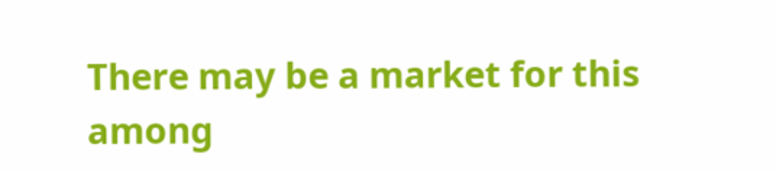There may be a market for this among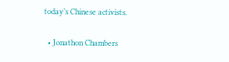today’s Chinese activists.

  • Jonathon Chambers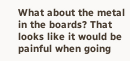What about the metal in the boards? That looks like it would be painful when going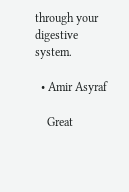through your digestive system.

  • Amir Asyraf

    Great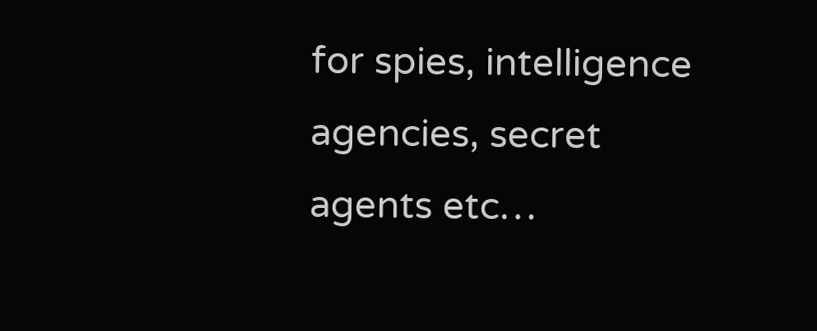for spies, intelligence agencies, secret agents etc…